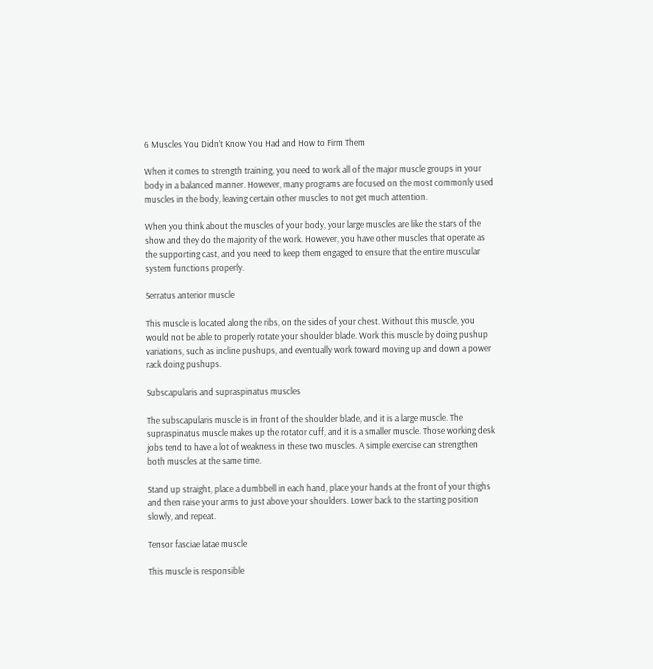6 Muscles You Didn’t Know You Had and How to Firm Them

When it comes to strength training, you need to work all of the major muscle groups in your body in a balanced manner. However, many programs are focused on the most commonly used muscles in the body, leaving certain other muscles to not get much attention.

When you think about the muscles of your body, your large muscles are like the stars of the show and they do the majority of the work. However, you have other muscles that operate as the supporting cast, and you need to keep them engaged to ensure that the entire muscular system functions properly.

Serratus anterior muscle

This muscle is located along the ribs, on the sides of your chest. Without this muscle, you would not be able to properly rotate your shoulder blade. Work this muscle by doing pushup variations, such as incline pushups, and eventually work toward moving up and down a power rack doing pushups.

Subscapularis and supraspinatus muscles

The subscapularis muscle is in front of the shoulder blade, and it is a large muscle. The supraspinatus muscle makes up the rotator cuff, and it is a smaller muscle. Those working desk jobs tend to have a lot of weakness in these two muscles. A simple exercise can strengthen both muscles at the same time.

Stand up straight, place a dumbbell in each hand, place your hands at the front of your thighs and then raise your arms to just above your shoulders. Lower back to the starting position slowly, and repeat.

Tensor fasciae latae muscle

This muscle is responsible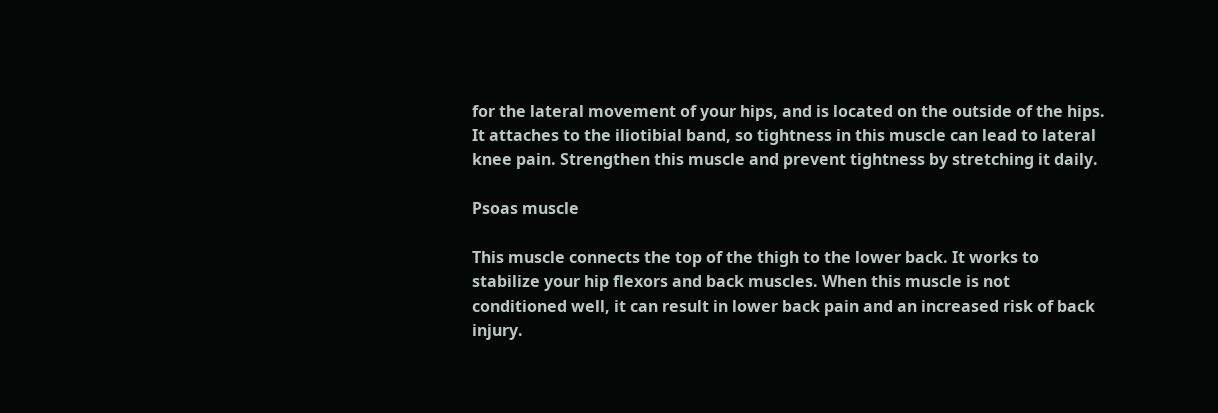for the lateral movement of your hips, and is located on the outside of the hips. It attaches to the iliotibial band, so tightness in this muscle can lead to lateral knee pain. Strengthen this muscle and prevent tightness by stretching it daily.

Psoas muscle

This muscle connects the top of the thigh to the lower back. It works to stabilize your hip flexors and back muscles. When this muscle is not conditioned well, it can result in lower back pain and an increased risk of back injury.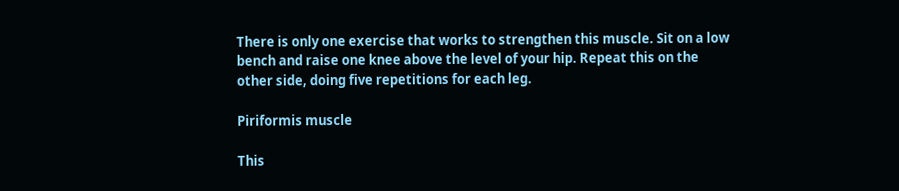There is only one exercise that works to strengthen this muscle. Sit on a low bench and raise one knee above the level of your hip. Repeat this on the other side, doing five repetitions for each leg.

Piriformis muscle

This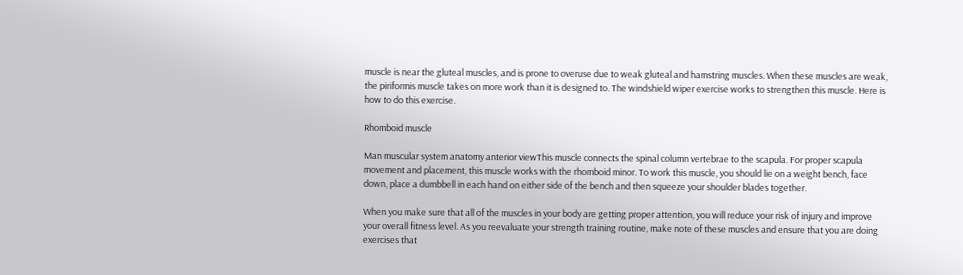muscle is near the gluteal muscles, and is prone to overuse due to weak gluteal and hamstring muscles. When these muscles are weak, the piriformis muscle takes on more work than it is designed to. The windshield wiper exercise works to strengthen this muscle. Here is how to do this exercise.

Rhomboid muscle

Man muscular system anatomy anterior viewThis muscle connects the spinal column vertebrae to the scapula. For proper scapula movement and placement, this muscle works with the rhomboid minor. To work this muscle, you should lie on a weight bench, face down, place a dumbbell in each hand on either side of the bench and then squeeze your shoulder blades together.

When you make sure that all of the muscles in your body are getting proper attention, you will reduce your risk of injury and improve your overall fitness level. As you reevaluate your strength training routine, make note of these muscles and ensure that you are doing exercises that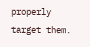properly target them.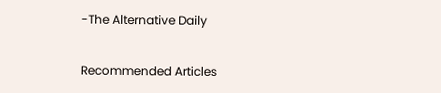-The Alternative Daily


Recommended Articles